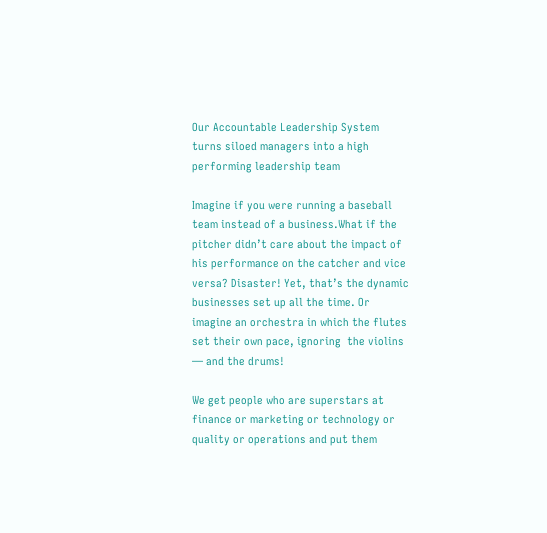Our Accountable Leadership System turns siloed managers into a high performing leadership team

Imagine if you were running a baseball team instead of a business.What if the pitcher didn’t care about the impact of his performance on the catcher and vice versa? Disaster! Yet, that’s the dynamic businesses set up all the time. Or imagine an orchestra in which the flutes set their own pace, ignoring  the violins — and the drums!

We get people who are superstars at finance or marketing or technology or quality or operations and put them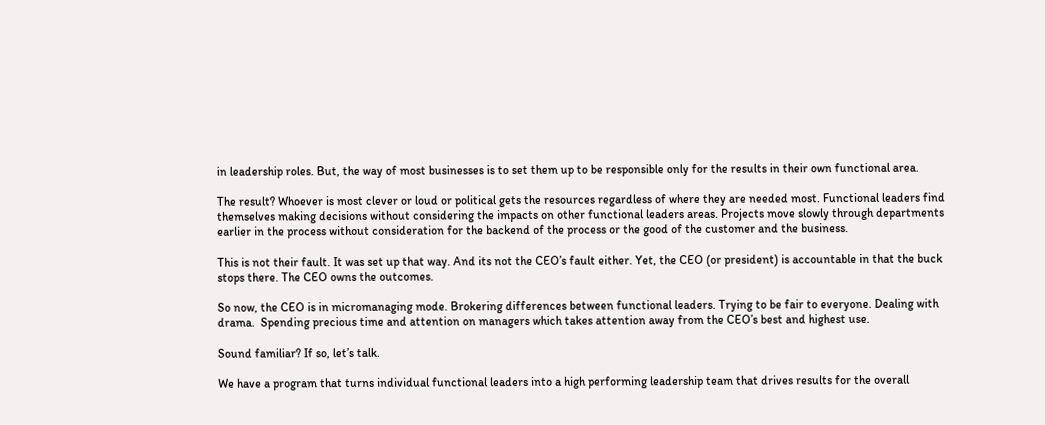in leadership roles. But, the way of most businesses is to set them up to be responsible only for the results in their own functional area.

The result? Whoever is most clever or loud or political gets the resources regardless of where they are needed most. Functional leaders find themselves making decisions without considering the impacts on other functional leaders areas. Projects move slowly through departments earlier in the process without consideration for the backend of the process or the good of the customer and the business.

This is not their fault. It was set up that way. And its not the CEO’s fault either. Yet, the CEO (or president) is accountable in that the buck stops there. The CEO owns the outcomes.

So now, the CEO is in micromanaging mode. Brokering differences between functional leaders. Trying to be fair to everyone. Dealing with drama.  Spending precious time and attention on managers which takes attention away from the CEO’s best and highest use.

Sound familiar? If so, let’s talk.

We have a program that turns individual functional leaders into a high performing leadership team that drives results for the overall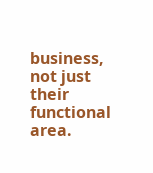business, not just their functional area.